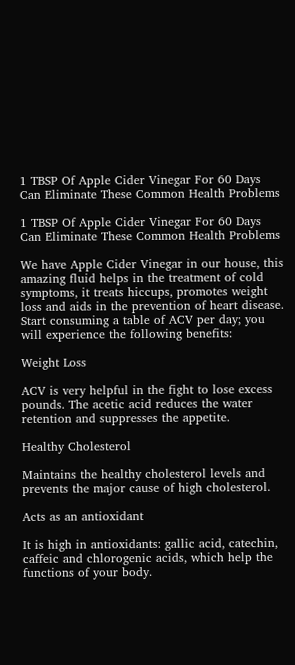1 TBSP Of Apple Cider Vinegar For 60 Days Can Eliminate These Common Health Problems

1 TBSP Of Apple Cider Vinegar For 60 Days Can Eliminate These Common Health Problems

We have Apple Cider Vinegar in our house, this amazing fluid helps in the treatment of cold symptoms, it treats hiccups, promotes weight loss and aids in the prevention of heart disease. Start consuming a table of ACV per day; you will experience the following benefits:

Weight Loss

ACV is very helpful in the fight to lose excess pounds. The acetic acid reduces the water retention and suppresses the appetite.

Healthy Cholesterol

Maintains the healthy cholesterol levels and prevents the major cause of high cholesterol.

Acts as an antioxidant

It is high in antioxidants: gallic acid, catechin, caffeic and chlorogenic acids, which help the functions of your body.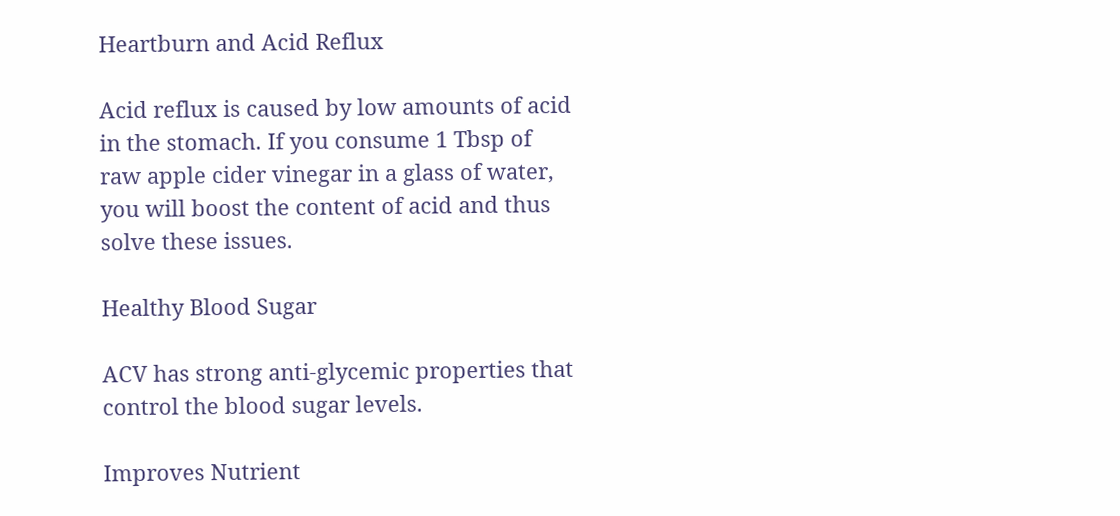Heartburn and Acid Reflux

Acid reflux is caused by low amounts of acid in the stomach. If you consume 1 Tbsp of raw apple cider vinegar in a glass of water, you will boost the content of acid and thus solve these issues.

Healthy Blood Sugar

ACV has strong anti-glycemic properties that control the blood sugar levels.

Improves Nutrient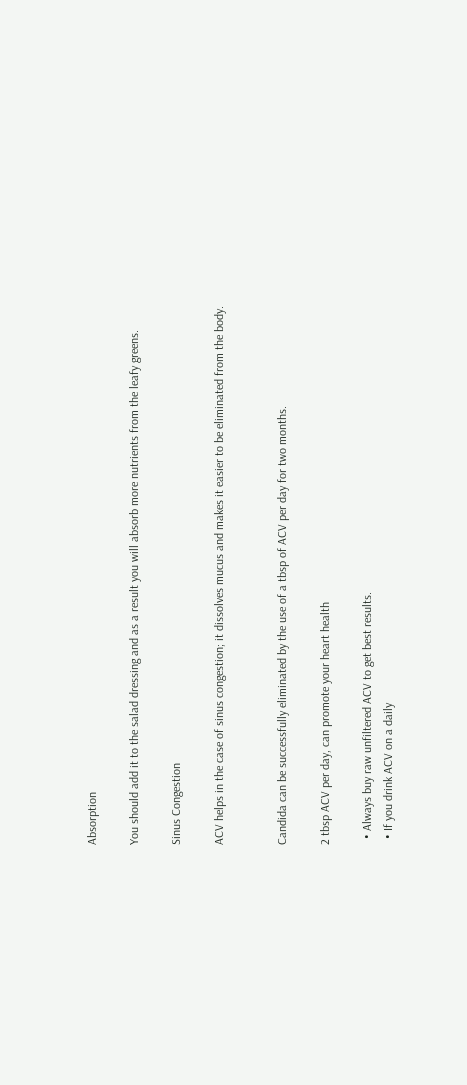Absorption

You should add it to the salad dressing and as a result you will absorb more nutrients from the leafy greens.

Sinus Congestion

ACV helps in the case of sinus congestion; it dissolves mucus and makes it easier to be eliminated from the body.


Candida can be successfully eliminated by the use of a tbsp of ACV per day for two months.

2 tbsp ACV per day, can promote your heart health

  • Always buy raw unfiltered ACV to get best results.
  • If you drink ACV on a daily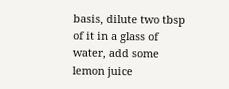basis, dilute two tbsp of it in a glass of water, add some lemon juice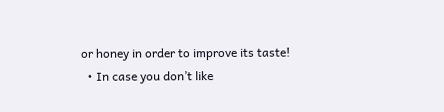or honey in order to improve its taste!
  • In case you don’t like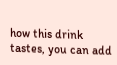how this drink tastes, you can add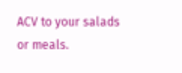ACV to your salads or meals.